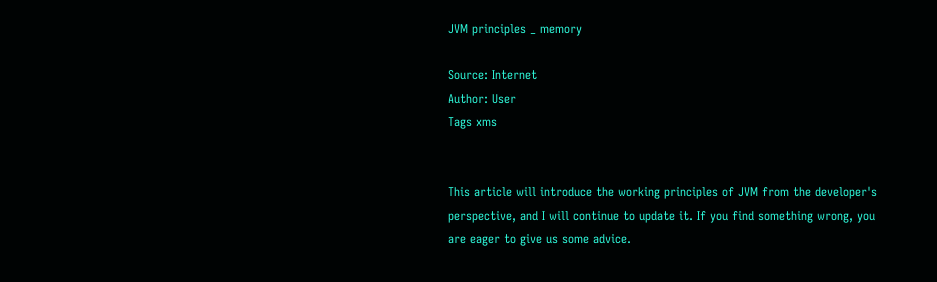JVM principles _ memory

Source: Internet
Author: User
Tags xms


This article will introduce the working principles of JVM from the developer's perspective, and I will continue to update it. If you find something wrong, you are eager to give us some advice.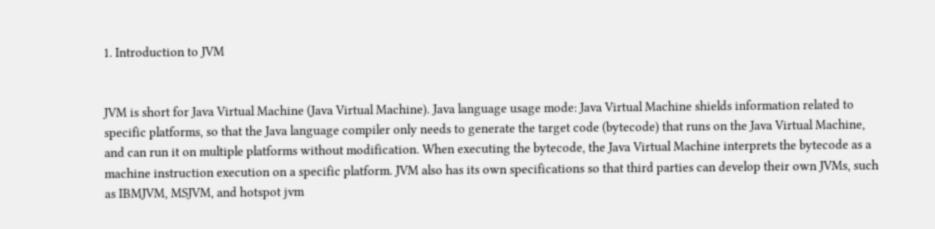1. Introduction to JVM


JVM is short for Java Virtual Machine (Java Virtual Machine). Java language usage mode: Java Virtual Machine shields information related to specific platforms, so that the Java language compiler only needs to generate the target code (bytecode) that runs on the Java Virtual Machine, and can run it on multiple platforms without modification. When executing the bytecode, the Java Virtual Machine interprets the bytecode as a machine instruction execution on a specific platform. JVM also has its own specifications so that third parties can develop their own JVMs, such as IBMJVM, MSJVM, and hotspot jvm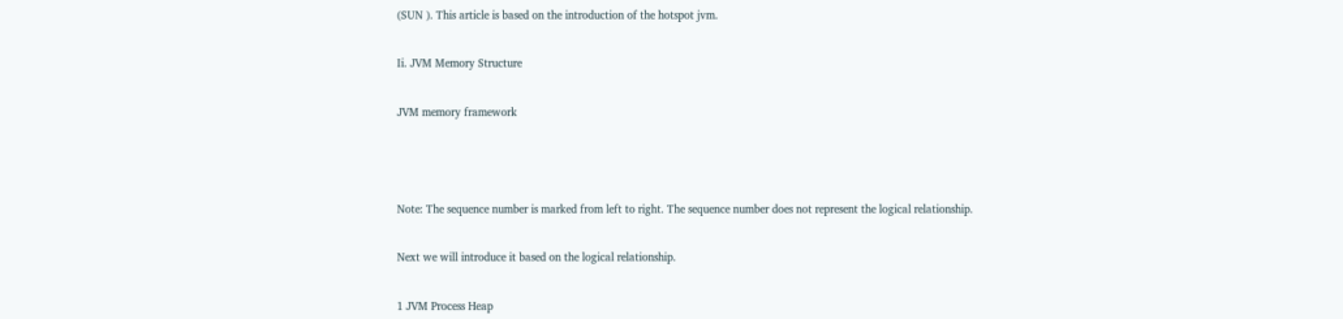(SUN ). This article is based on the introduction of the hotspot jvm.


Ii. JVM Memory Structure


JVM memory framework





Note: The sequence number is marked from left to right. The sequence number does not represent the logical relationship.


Next we will introduce it based on the logical relationship.


1 JVM Process Heap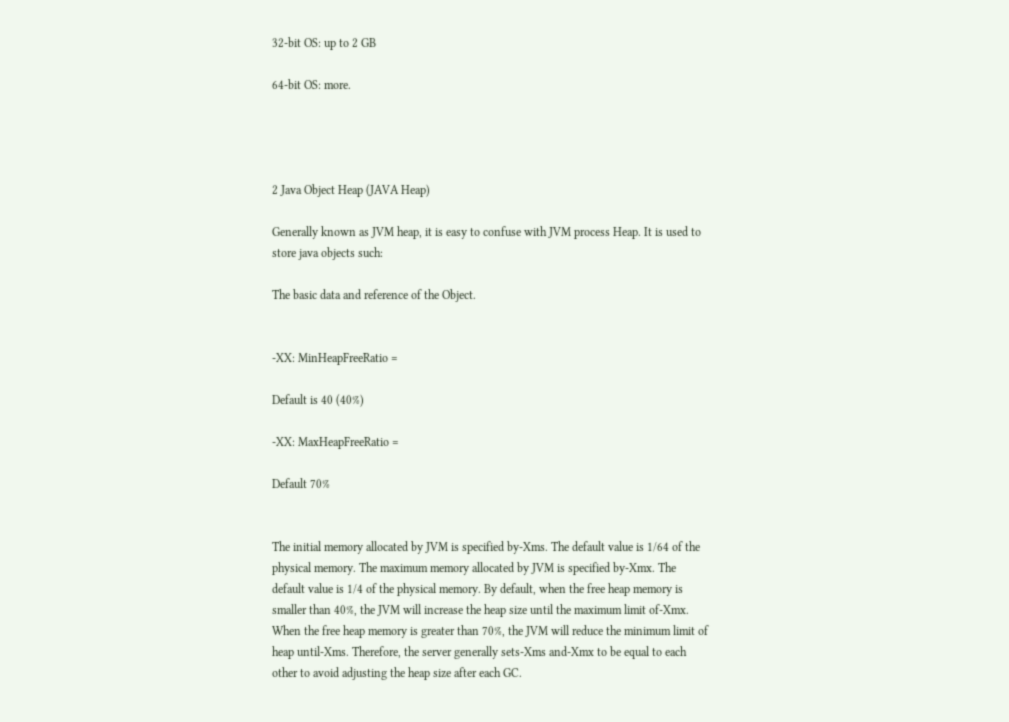32-bit OS: up to 2 GB

64-bit OS: more.




2 Java Object Heap (JAVA Heap)

Generally known as JVM heap, it is easy to confuse with JVM process Heap. It is used to store java objects such:

The basic data and reference of the Object.


-XX: MinHeapFreeRatio =

Default is 40 (40%)

-XX: MaxHeapFreeRatio =

Default 70%


The initial memory allocated by JVM is specified by-Xms. The default value is 1/64 of the physical memory. The maximum memory allocated by JVM is specified by-Xmx. The default value is 1/4 of the physical memory. By default, when the free heap memory is smaller than 40%, the JVM will increase the heap size until the maximum limit of-Xmx. When the free heap memory is greater than 70%, the JVM will reduce the minimum limit of heap until-Xms. Therefore, the server generally sets-Xms and-Xmx to be equal to each other to avoid adjusting the heap size after each GC.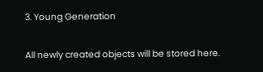3. Young Generation

All newly created objects will be stored here.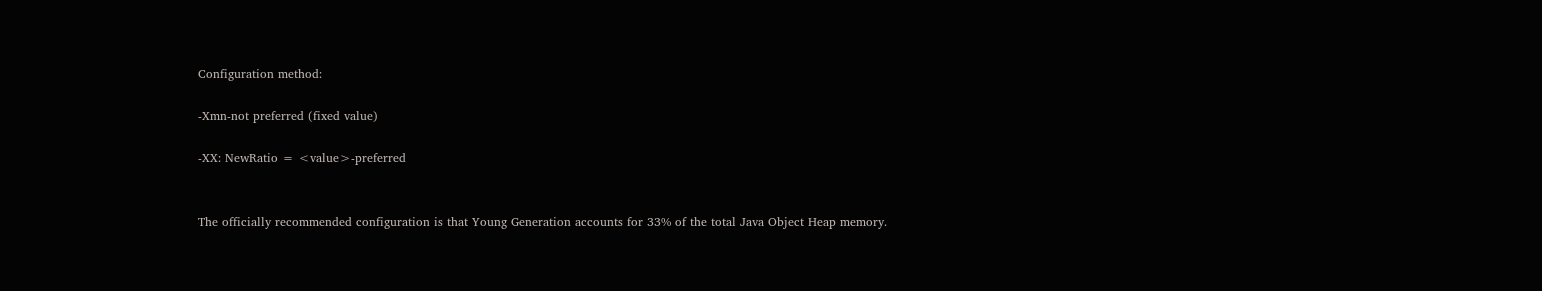Configuration method:

-Xmn-not preferred (fixed value)

-XX: NewRatio = <value>-preferred


The officially recommended configuration is that Young Generation accounts for 33% of the total Java Object Heap memory.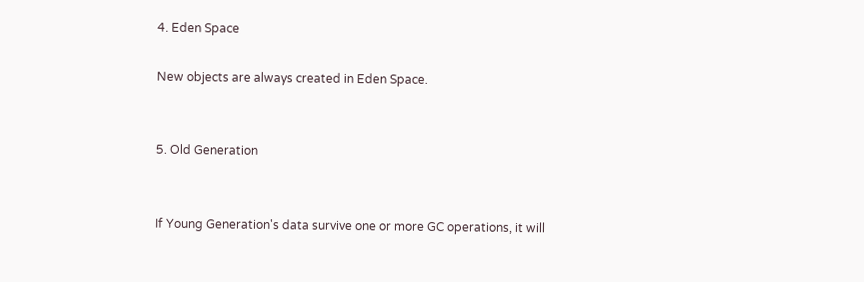4. Eden Space

New objects are always created in Eden Space.


5. Old Generation


If Young Generation's data survive one or more GC operations, it will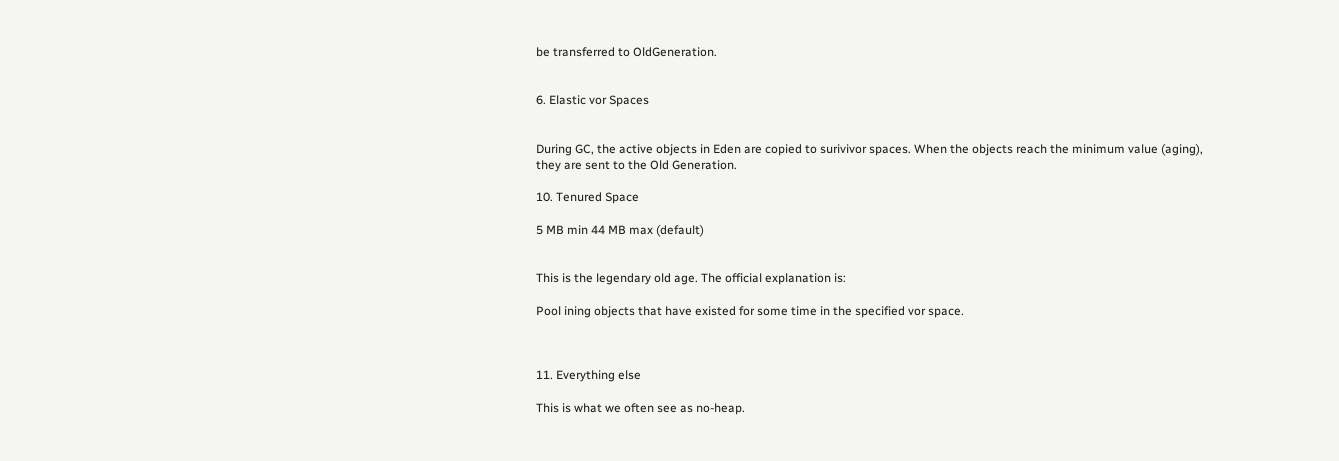be transferred to OldGeneration.


6. Elastic vor Spaces


During GC, the active objects in Eden are copied to surivivor spaces. When the objects reach the minimum value (aging), they are sent to the Old Generation.

10. Tenured Space

5 MB min 44 MB max (default)


This is the legendary old age. The official explanation is:

Pool ining objects that have existed for some time in the specified vor space.



11. Everything else

This is what we often see as no-heap.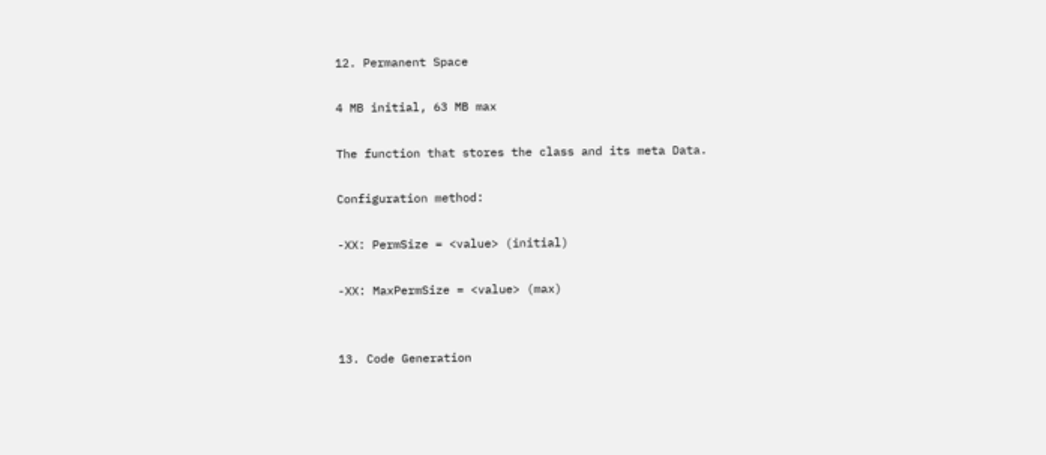12. Permanent Space

4 MB initial, 63 MB max

The function that stores the class and its meta Data.

Configuration method:

-XX: PermSize = <value> (initial)

-XX: MaxPermSize = <value> (max)


13. Code Generation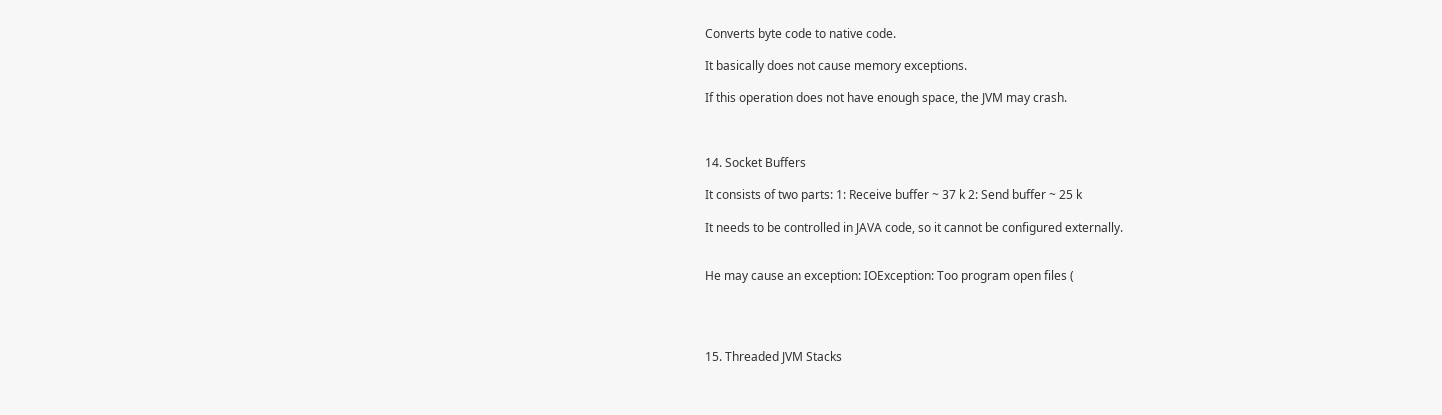Converts byte code to native code.

It basically does not cause memory exceptions.

If this operation does not have enough space, the JVM may crash.



14. Socket Buffers

It consists of two parts: 1: Receive buffer ~ 37 k 2: Send buffer ~ 25 k

It needs to be controlled in JAVA code, so it cannot be configured externally.


He may cause an exception: IOException: Too program open files (




15. Threaded JVM Stacks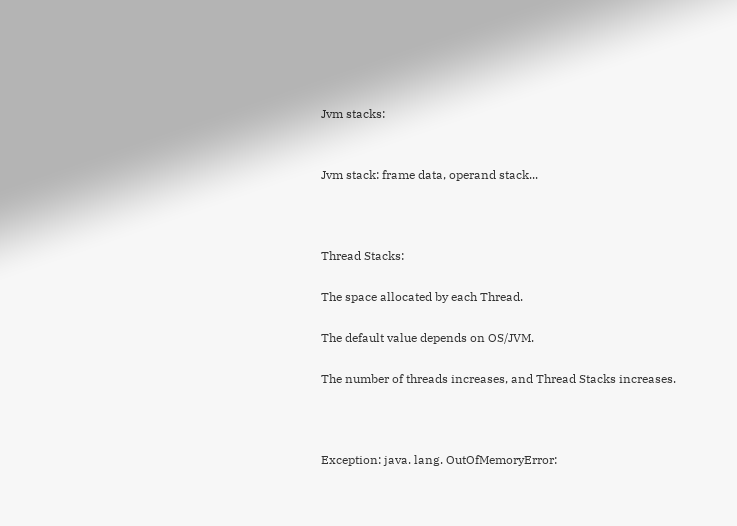Jvm stacks:


Jvm stack: frame data, operand stack...



Thread Stacks:

The space allocated by each Thread.

The default value depends on OS/JVM.

The number of threads increases, and Thread Stacks increases.



Exception: java. lang. OutOfMemoryError: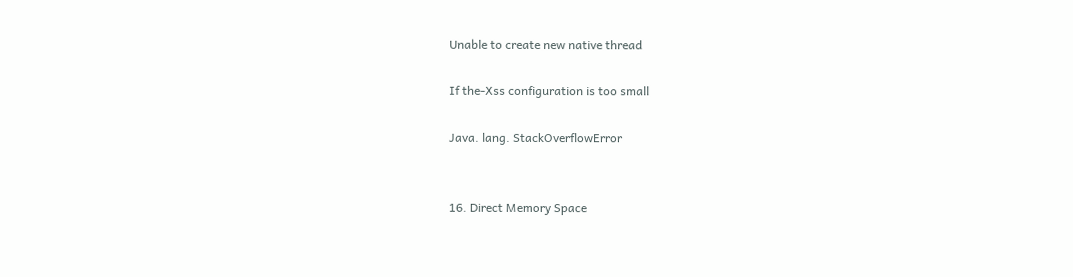Unable to create new native thread

If the-Xss configuration is too small

Java. lang. StackOverflowError


16. Direct Memory Space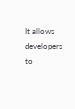It allows developers to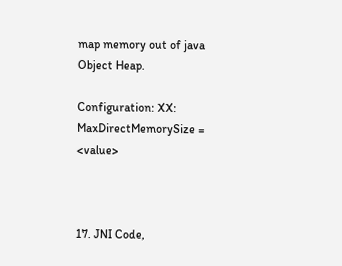map memory out of java Object Heap.

Configuration: XX: MaxDirectMemorySize = <value>



17. JNI Code,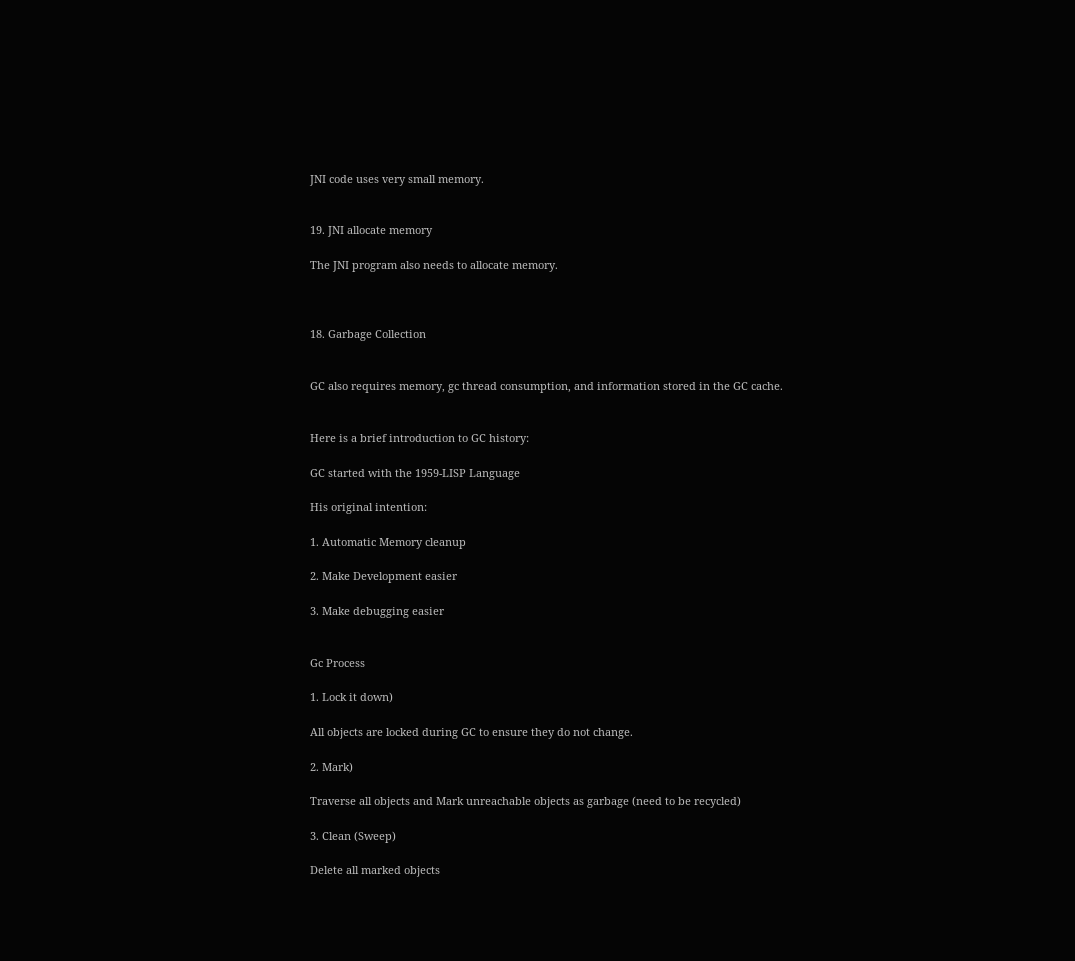JNI code uses very small memory.


19. JNI allocate memory

The JNI program also needs to allocate memory.



18. Garbage Collection


GC also requires memory, gc thread consumption, and information stored in the GC cache.


Here is a brief introduction to GC history:

GC started with the 1959-LISP Language

His original intention:

1. Automatic Memory cleanup

2. Make Development easier

3. Make debugging easier


Gc Process

1. Lock it down)

All objects are locked during GC to ensure they do not change.

2. Mark)

Traverse all objects and Mark unreachable objects as garbage (need to be recycled)

3. Clean (Sweep)

Delete all marked objects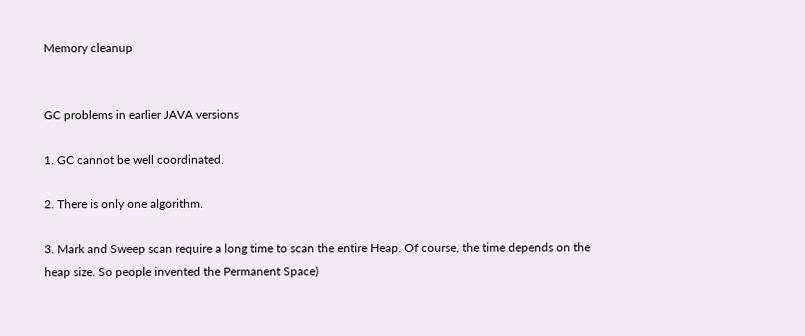Memory cleanup


GC problems in earlier JAVA versions

1. GC cannot be well coordinated.

2. There is only one algorithm.

3. Mark and Sweep scan require a long time to scan the entire Heap. Of course, the time depends on the heap size. So people invented the Permanent Space)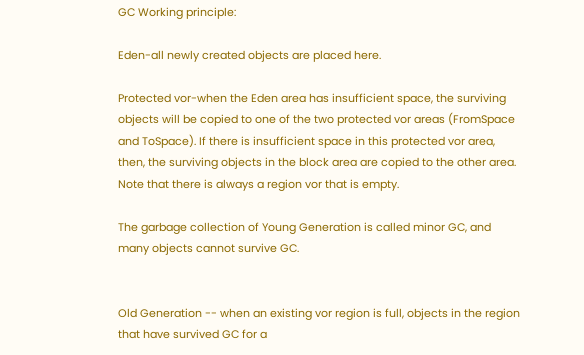GC Working principle:

Eden-all newly created objects are placed here.

Protected vor-when the Eden area has insufficient space, the surviving objects will be copied to one of the two protected vor areas (FromSpace and ToSpace). If there is insufficient space in this protected vor area, then, the surviving objects in the block area are copied to the other area. Note that there is always a region vor that is empty.

The garbage collection of Young Generation is called minor GC, and many objects cannot survive GC.


Old Generation -- when an existing vor region is full, objects in the region that have survived GC for a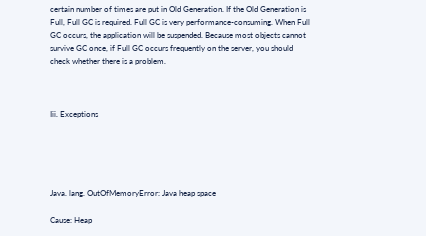certain number of times are put in Old Generation. If the Old Generation is Full, Full GC is required. Full GC is very performance-consuming. When Full GC occurs, the application will be suspended. Because most objects cannot survive GC once, if Full GC occurs frequently on the server, you should check whether there is a problem.



Iii. Exceptions





Java. lang. OutOfMemoryError: Java heap space

Cause: Heap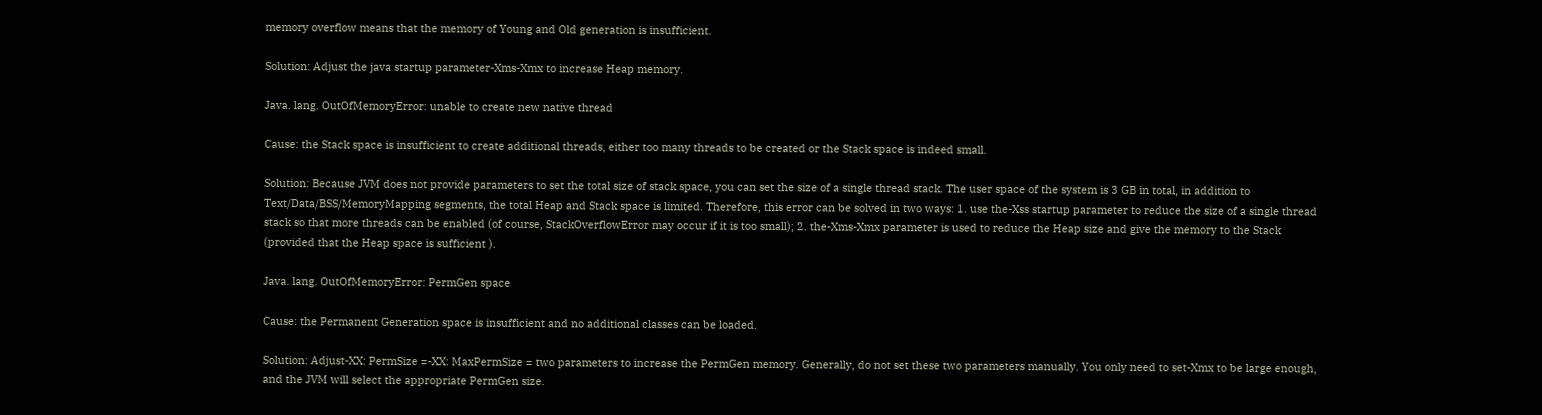memory overflow means that the memory of Young and Old generation is insufficient.

Solution: Adjust the java startup parameter-Xms-Xmx to increase Heap memory.

Java. lang. OutOfMemoryError: unable to create new native thread

Cause: the Stack space is insufficient to create additional threads, either too many threads to be created or the Stack space is indeed small.

Solution: Because JVM does not provide parameters to set the total size of stack space, you can set the size of a single thread stack. The user space of the system is 3 GB in total, in addition to Text/Data/BSS/MemoryMapping segments, the total Heap and Stack space is limited. Therefore, this error can be solved in two ways: 1. use the-Xss startup parameter to reduce the size of a single thread stack so that more threads can be enabled (of course, StackOverflowError may occur if it is too small); 2. the-Xms-Xmx parameter is used to reduce the Heap size and give the memory to the Stack (provided that the Heap space is sufficient ).

Java. lang. OutOfMemoryError: PermGen space

Cause: the Permanent Generation space is insufficient and no additional classes can be loaded.

Solution: Adjust-XX: PermSize =-XX: MaxPermSize = two parameters to increase the PermGen memory. Generally, do not set these two parameters manually. You only need to set-Xmx to be large enough, and the JVM will select the appropriate PermGen size.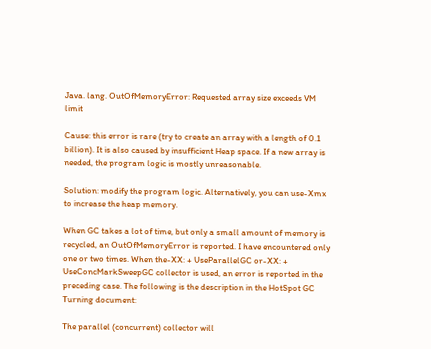Java. lang. OutOfMemoryError: Requested array size exceeds VM limit

Cause: this error is rare (try to create an array with a length of 0.1 billion). It is also caused by insufficient Heap space. If a new array is needed, the program logic is mostly unreasonable.

Solution: modify the program logic. Alternatively, you can use-Xmx to increase the heap memory.

When GC takes a lot of time, but only a small amount of memory is recycled, an OutOfMemoryError is reported. I have encountered only one or two times. When the-XX: + UseParallelGC or-XX: + UseConcMarkSweepGC collector is used, an error is reported in the preceding case. The following is the description in the HotSpot GC Turning document:

The parallel (concurrent) collector will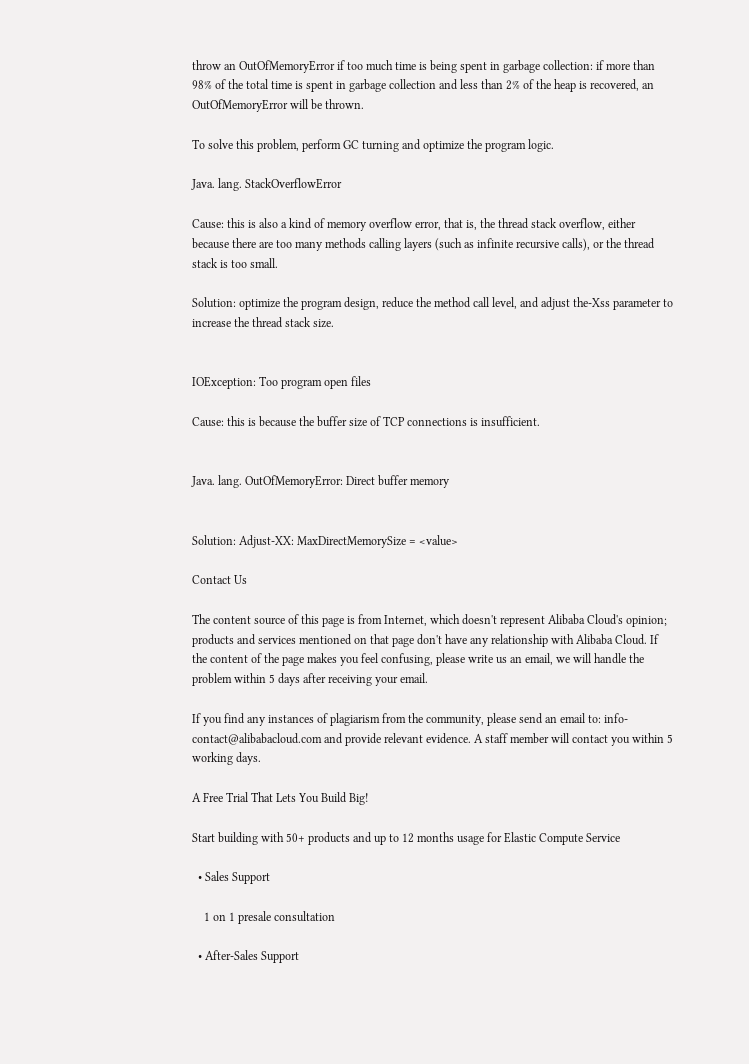throw an OutOfMemoryError if too much time is being spent in garbage collection: if more than 98% of the total time is spent in garbage collection and less than 2% of the heap is recovered, an OutOfMemoryError will be thrown.

To solve this problem, perform GC turning and optimize the program logic.

Java. lang. StackOverflowError

Cause: this is also a kind of memory overflow error, that is, the thread stack overflow, either because there are too many methods calling layers (such as infinite recursive calls), or the thread stack is too small.

Solution: optimize the program design, reduce the method call level, and adjust the-Xss parameter to increase the thread stack size.


IOException: Too program open files

Cause: this is because the buffer size of TCP connections is insufficient.


Java. lang. OutOfMemoryError: Direct buffer memory


Solution: Adjust-XX: MaxDirectMemorySize = <value>

Contact Us

The content source of this page is from Internet, which doesn't represent Alibaba Cloud's opinion; products and services mentioned on that page don't have any relationship with Alibaba Cloud. If the content of the page makes you feel confusing, please write us an email, we will handle the problem within 5 days after receiving your email.

If you find any instances of plagiarism from the community, please send an email to: info-contact@alibabacloud.com and provide relevant evidence. A staff member will contact you within 5 working days.

A Free Trial That Lets You Build Big!

Start building with 50+ products and up to 12 months usage for Elastic Compute Service

  • Sales Support

    1 on 1 presale consultation

  • After-Sales Support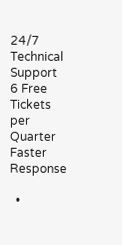24/7 Technical Support 6 Free Tickets per Quarter Faster Response

  •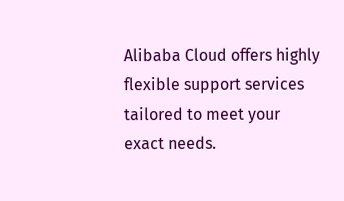Alibaba Cloud offers highly flexible support services tailored to meet your exact needs.